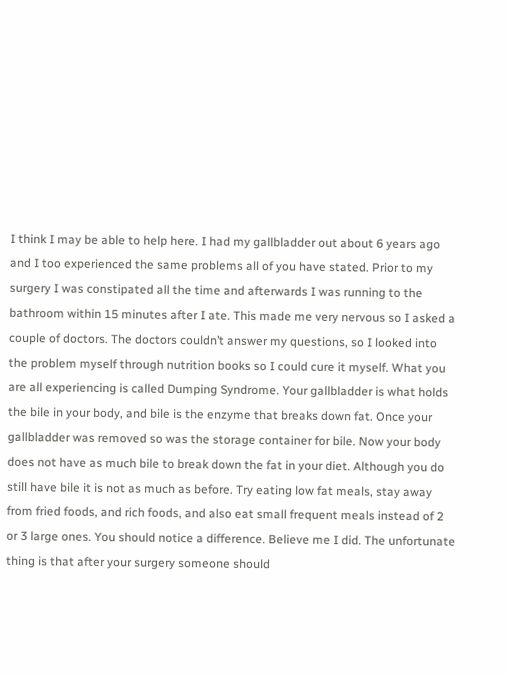I think I may be able to help here. I had my gallbladder out about 6 years ago and I too experienced the same problems all of you have stated. Prior to my surgery I was constipated all the time and afterwards I was running to the bathroom within 15 minutes after I ate. This made me very nervous so I asked a couple of doctors. The doctors couldn’t answer my questions, so I looked into the problem myself through nutrition books so I could cure it myself. What you are all experiencing is called Dumping Syndrome. Your gallbladder is what holds the bile in your body, and bile is the enzyme that breaks down fat. Once your gallbladder was removed so was the storage container for bile. Now your body does not have as much bile to break down the fat in your diet. Although you do still have bile it is not as much as before. Try eating low fat meals, stay away from fried foods, and rich foods, and also eat small frequent meals instead of 2 or 3 large ones. You should notice a difference. Believe me I did. The unfortunate thing is that after your surgery someone should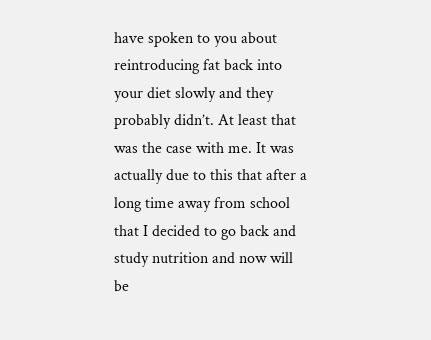have spoken to you about reintroducing fat back into your diet slowly and they probably didn’t. At least that was the case with me. It was actually due to this that after a long time away from school that I decided to go back and study nutrition and now will be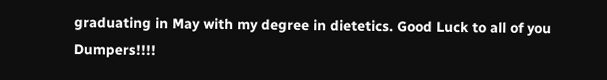graduating in May with my degree in dietetics. Good Luck to all of you Dumpers!!!!